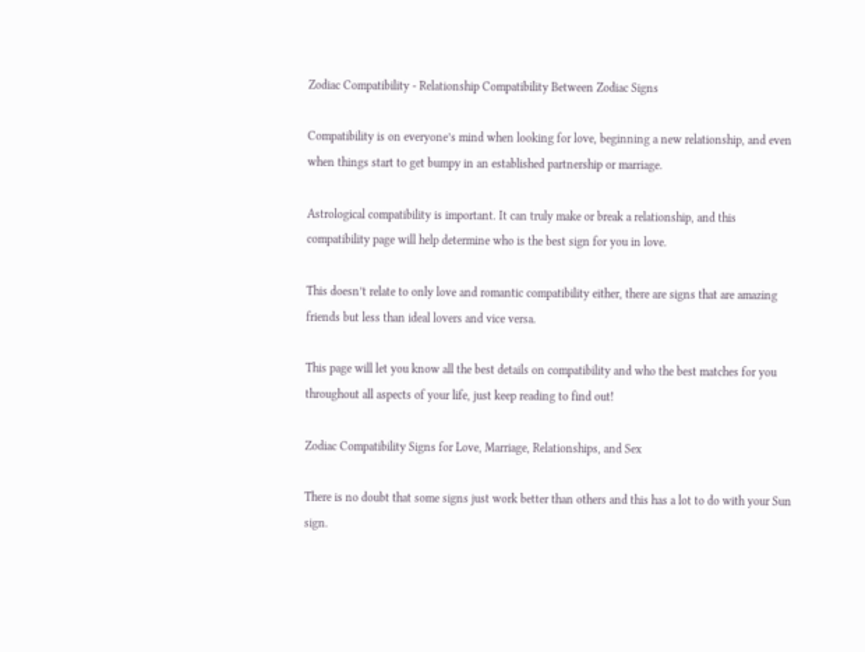Zodiac Compatibility - Relationship Compatibility Between Zodiac Signs

Compatibility is on everyone’s mind when looking for love, beginning a new relationship, and even when things start to get bumpy in an established partnership or marriage.

Astrological compatibility is important. It can truly make or break a relationship, and this compatibility page will help determine who is the best sign for you in love.

This doesn’t relate to only love and romantic compatibility either, there are signs that are amazing friends but less than ideal lovers and vice versa.

This page will let you know all the best details on compatibility and who the best matches for you throughout all aspects of your life, just keep reading to find out!

Zodiac Compatibility Signs for Love, Marriage, Relationships, and Sex

There is no doubt that some signs just work better than others and this has a lot to do with your Sun sign.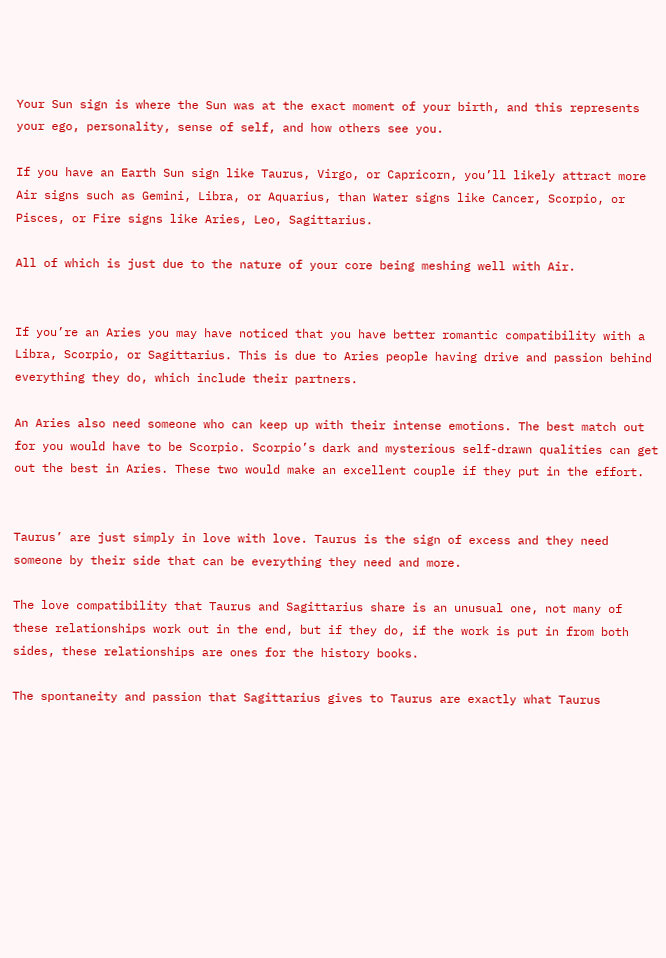Your Sun sign is where the Sun was at the exact moment of your birth, and this represents your ego, personality, sense of self, and how others see you.

If you have an Earth Sun sign like Taurus, Virgo, or Capricorn, you’ll likely attract more Air signs such as Gemini, Libra, or Aquarius, than Water signs like Cancer, Scorpio, or Pisces, or Fire signs like Aries, Leo, Sagittarius.

All of which is just due to the nature of your core being meshing well with Air.


If you’re an Aries you may have noticed that you have better romantic compatibility with a Libra, Scorpio, or Sagittarius. This is due to Aries people having drive and passion behind everything they do, which include their partners.

An Aries also need someone who can keep up with their intense emotions. The best match out for you would have to be Scorpio. Scorpio’s dark and mysterious self-drawn qualities can get out the best in Aries. These two would make an excellent couple if they put in the effort.


Taurus’ are just simply in love with love. Taurus is the sign of excess and they need someone by their side that can be everything they need and more.

The love compatibility that Taurus and Sagittarius share is an unusual one, not many of these relationships work out in the end, but if they do, if the work is put in from both sides, these relationships are ones for the history books.

The spontaneity and passion that Sagittarius gives to Taurus are exactly what Taurus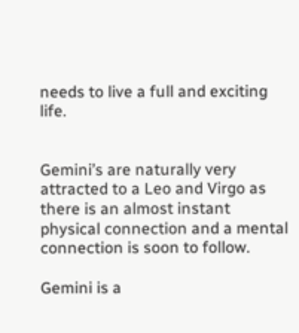needs to live a full and exciting life.


Gemini’s are naturally very attracted to a Leo and Virgo as there is an almost instant physical connection and a mental connection is soon to follow.

Gemini is a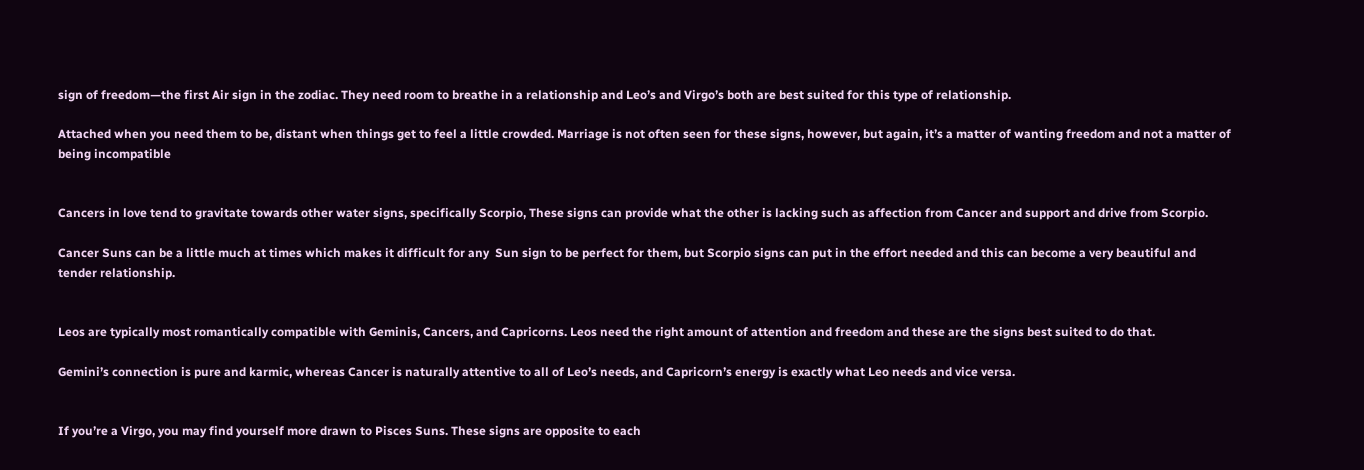sign of freedom—the first Air sign in the zodiac. They need room to breathe in a relationship and Leo’s and Virgo’s both are best suited for this type of relationship.

Attached when you need them to be, distant when things get to feel a little crowded. Marriage is not often seen for these signs, however, but again, it’s a matter of wanting freedom and not a matter of being incompatible


Cancers in love tend to gravitate towards other water signs, specifically Scorpio, These signs can provide what the other is lacking such as affection from Cancer and support and drive from Scorpio.

Cancer Suns can be a little much at times which makes it difficult for any  Sun sign to be perfect for them, but Scorpio signs can put in the effort needed and this can become a very beautiful and tender relationship.


Leos are typically most romantically compatible with Geminis, Cancers, and Capricorns. Leos need the right amount of attention and freedom and these are the signs best suited to do that.

Gemini’s connection is pure and karmic, whereas Cancer is naturally attentive to all of Leo’s needs, and Capricorn’s energy is exactly what Leo needs and vice versa.


If you’re a Virgo, you may find yourself more drawn to Pisces Suns. These signs are opposite to each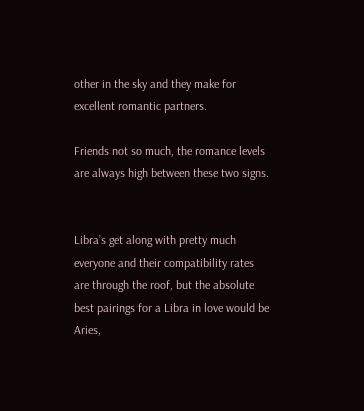other in the sky and they make for excellent romantic partners.

Friends not so much, the romance levels are always high between these two signs.


Libra’s get along with pretty much everyone and their compatibility rates are through the roof, but the absolute best pairings for a Libra in love would be Aries,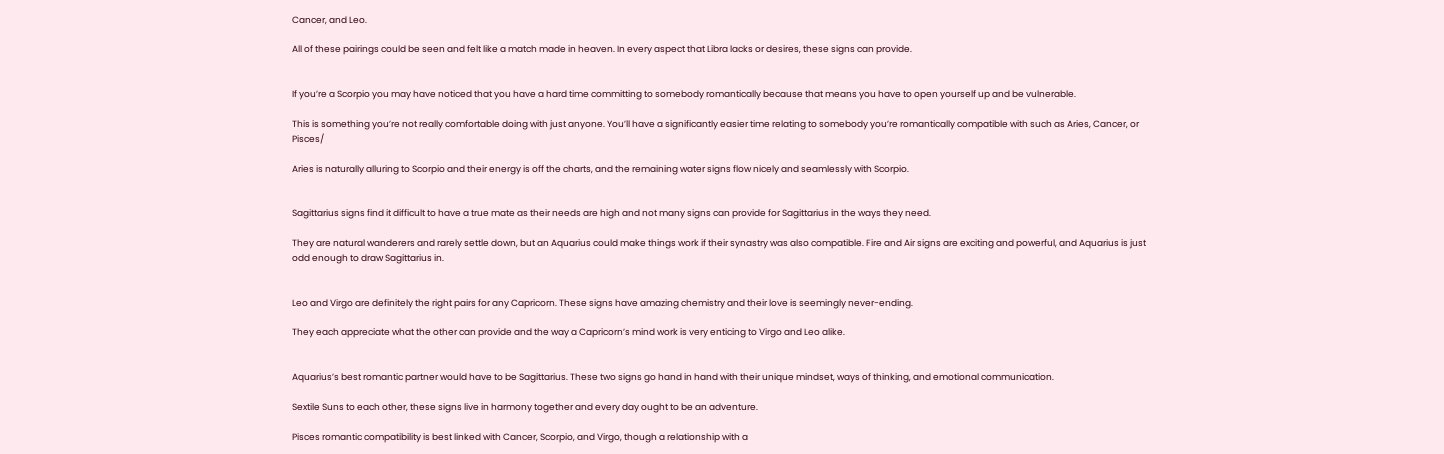Cancer, and Leo.

All of these pairings could be seen and felt like a match made in heaven. In every aspect that Libra lacks or desires, these signs can provide.


If you’re a Scorpio you may have noticed that you have a hard time committing to somebody romantically because that means you have to open yourself up and be vulnerable.

This is something you’re not really comfortable doing with just anyone. You’ll have a significantly easier time relating to somebody you’re romantically compatible with such as Aries, Cancer, or Pisces/

Aries is naturally alluring to Scorpio and their energy is off the charts, and the remaining water signs flow nicely and seamlessly with Scorpio.


Sagittarius signs find it difficult to have a true mate as their needs are high and not many signs can provide for Sagittarius in the ways they need.

They are natural wanderers and rarely settle down, but an Aquarius could make things work if their synastry was also compatible. Fire and Air signs are exciting and powerful, and Aquarius is just odd enough to draw Sagittarius in.


Leo and Virgo are definitely the right pairs for any Capricorn. These signs have amazing chemistry and their love is seemingly never-ending.

They each appreciate what the other can provide and the way a Capricorn’s mind work is very enticing to Virgo and Leo alike.


Aquarius’s best romantic partner would have to be Sagittarius. These two signs go hand in hand with their unique mindset, ways of thinking, and emotional communication.

Sextile Suns to each other, these signs live in harmony together and every day ought to be an adventure.

Pisces romantic compatibility is best linked with Cancer, Scorpio, and Virgo, though a relationship with a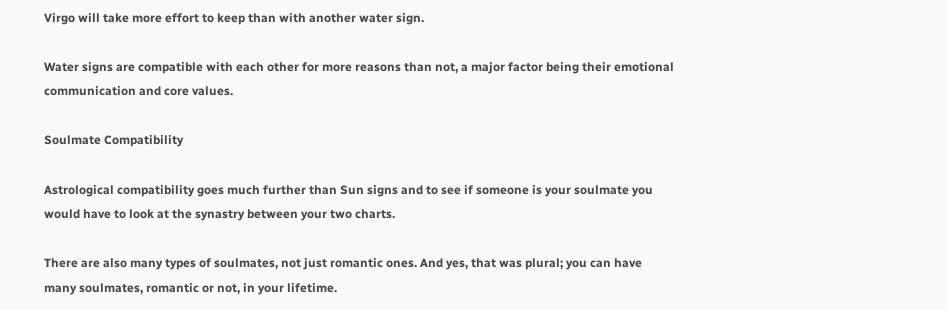Virgo will take more effort to keep than with another water sign.

Water signs are compatible with each other for more reasons than not, a major factor being their emotional communication and core values.

Soulmate Compatibility

Astrological compatibility goes much further than Sun signs and to see if someone is your soulmate you would have to look at the synastry between your two charts.

There are also many types of soulmates, not just romantic ones. And yes, that was plural; you can have many soulmates, romantic or not, in your lifetime.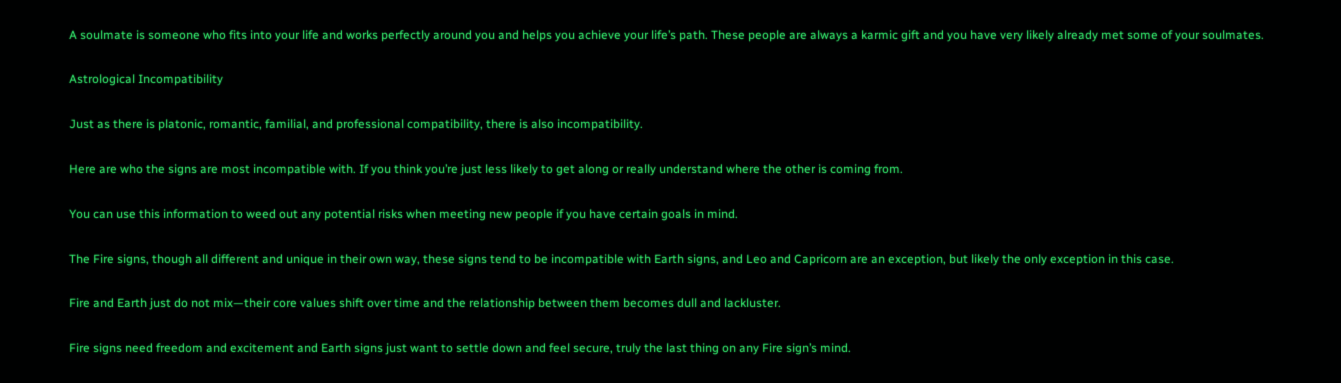A soulmate is someone who fits into your life and works perfectly around you and helps you achieve your life’s path. These people are always a karmic gift and you have very likely already met some of your soulmates.

Astrological Incompatibility

Just as there is platonic, romantic, familial, and professional compatibility, there is also incompatibility.

Here are who the signs are most incompatible with. If you think you’re just less likely to get along or really understand where the other is coming from.

You can use this information to weed out any potential risks when meeting new people if you have certain goals in mind.

The Fire signs, though all different and unique in their own way, these signs tend to be incompatible with Earth signs, and Leo and Capricorn are an exception, but likely the only exception in this case.

Fire and Earth just do not mix—their core values shift over time and the relationship between them becomes dull and lackluster.

Fire signs need freedom and excitement and Earth signs just want to settle down and feel secure, truly the last thing on any Fire sign’s mind.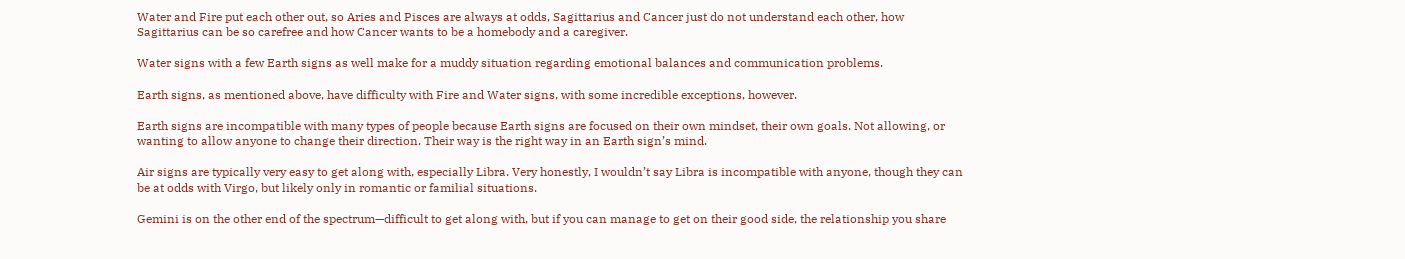Water and Fire put each other out, so Aries and Pisces are always at odds, Sagittarius and Cancer just do not understand each other, how Sagittarius can be so carefree and how Cancer wants to be a homebody and a caregiver.

Water signs with a few Earth signs as well make for a muddy situation regarding emotional balances and communication problems.

Earth signs, as mentioned above, have difficulty with Fire and Water signs, with some incredible exceptions, however.

Earth signs are incompatible with many types of people because Earth signs are focused on their own mindset, their own goals. Not allowing, or wanting to allow anyone to change their direction. Their way is the right way in an Earth sign’s mind.

Air signs are typically very easy to get along with, especially Libra. Very honestly, I wouldn’t say Libra is incompatible with anyone, though they can be at odds with Virgo, but likely only in romantic or familial situations.

Gemini is on the other end of the spectrum—difficult to get along with, but if you can manage to get on their good side, the relationship you share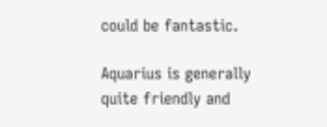could be fantastic.

Aquarius is generally quite friendly and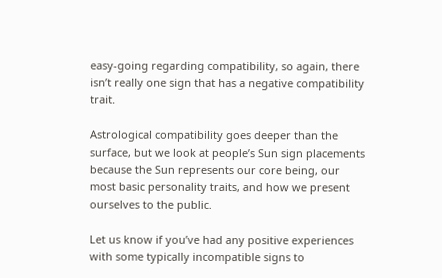easy-going regarding compatibility, so again, there isn’t really one sign that has a negative compatibility trait.

Astrological compatibility goes deeper than the surface, but we look at people’s Sun sign placements because the Sun represents our core being, our most basic personality traits, and how we present ourselves to the public.

Let us know if you’ve had any positive experiences with some typically incompatible signs to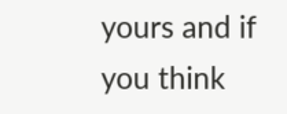yours and if you think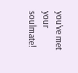you’ve met your soulmate!